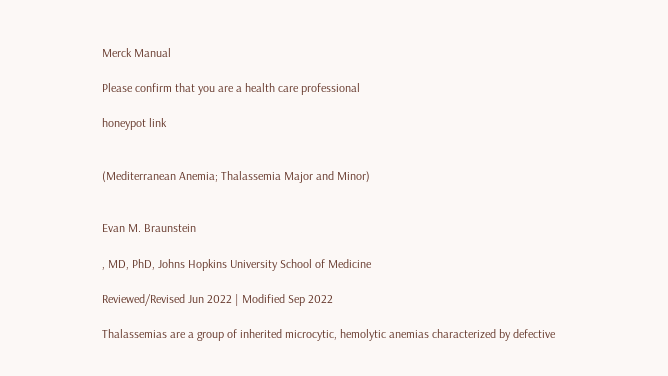Merck Manual

Please confirm that you are a health care professional

honeypot link


(Mediterranean Anemia; Thalassemia Major and Minor)


Evan M. Braunstein

, MD, PhD, Johns Hopkins University School of Medicine

Reviewed/Revised Jun 2022 | Modified Sep 2022

Thalassemias are a group of inherited microcytic, hemolytic anemias characterized by defective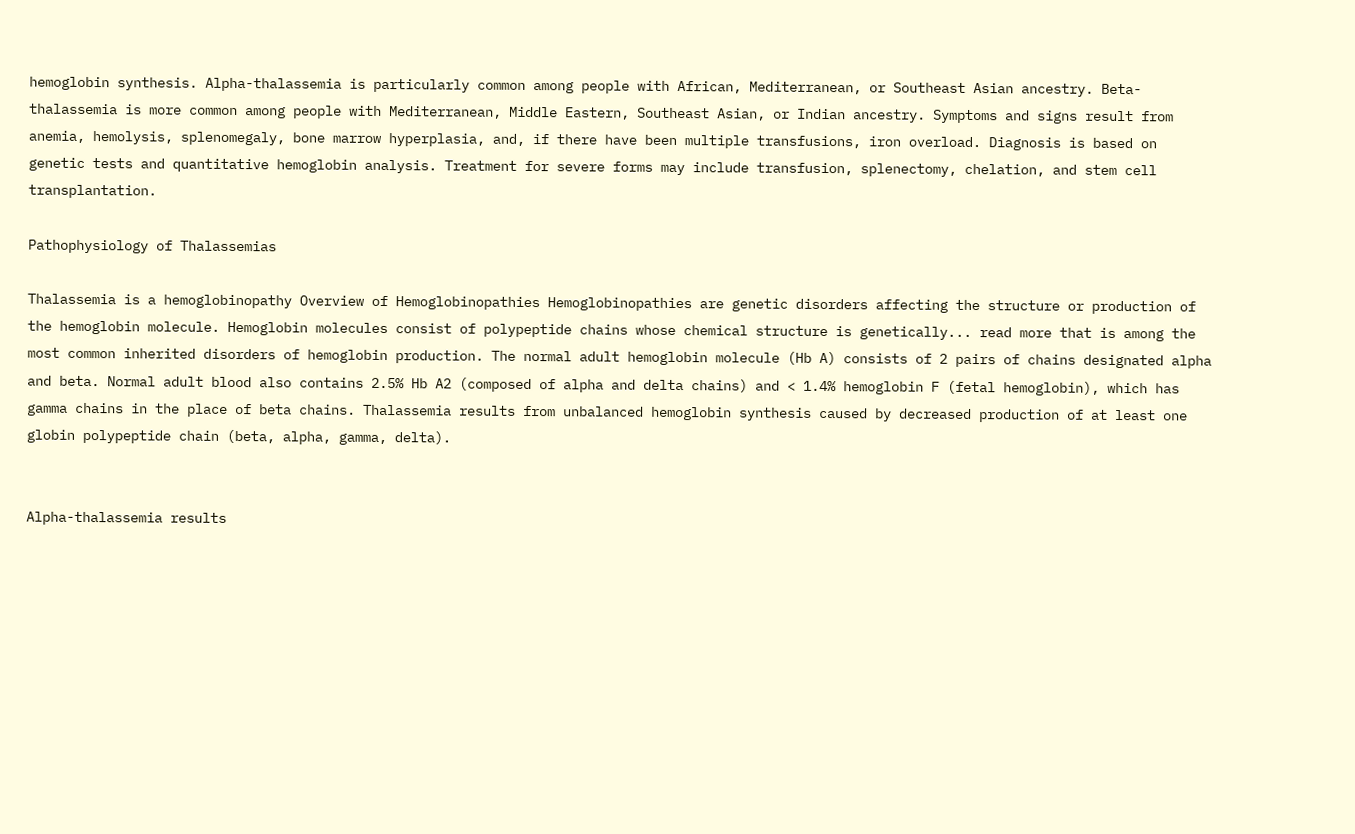hemoglobin synthesis. Alpha-thalassemia is particularly common among people with African, Mediterranean, or Southeast Asian ancestry. Beta-thalassemia is more common among people with Mediterranean, Middle Eastern, Southeast Asian, or Indian ancestry. Symptoms and signs result from anemia, hemolysis, splenomegaly, bone marrow hyperplasia, and, if there have been multiple transfusions, iron overload. Diagnosis is based on genetic tests and quantitative hemoglobin analysis. Treatment for severe forms may include transfusion, splenectomy, chelation, and stem cell transplantation.

Pathophysiology of Thalassemias

Thalassemia is a hemoglobinopathy Overview of Hemoglobinopathies Hemoglobinopathies are genetic disorders affecting the structure or production of the hemoglobin molecule. Hemoglobin molecules consist of polypeptide chains whose chemical structure is genetically... read more that is among the most common inherited disorders of hemoglobin production. The normal adult hemoglobin molecule (Hb A) consists of 2 pairs of chains designated alpha and beta. Normal adult blood also contains 2.5% Hb A2 (composed of alpha and delta chains) and < 1.4% hemoglobin F (fetal hemoglobin), which has gamma chains in the place of beta chains. Thalassemia results from unbalanced hemoglobin synthesis caused by decreased production of at least one globin polypeptide chain (beta, alpha, gamma, delta).


Alpha-thalassemia results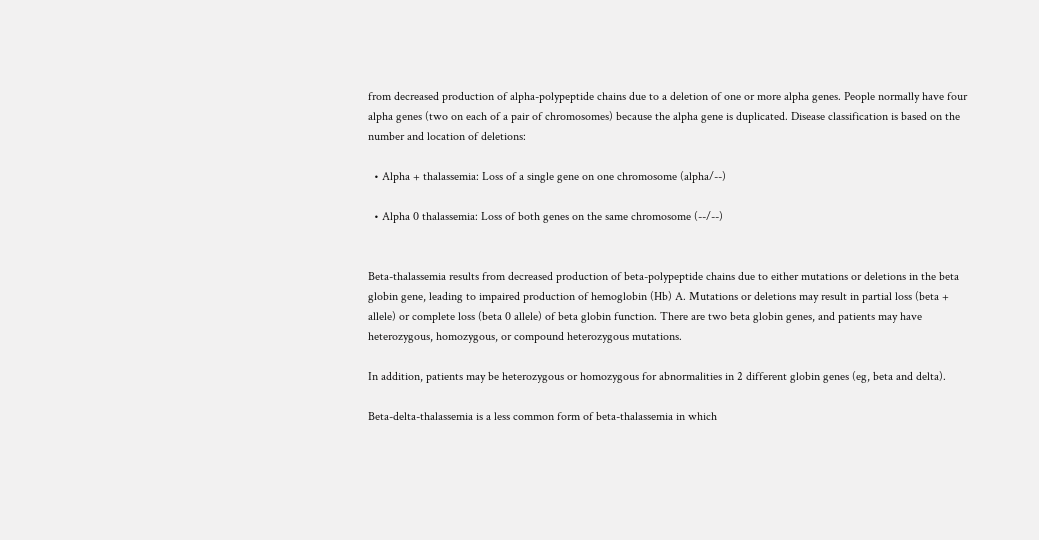from decreased production of alpha-polypeptide chains due to a deletion of one or more alpha genes. People normally have four alpha genes (two on each of a pair of chromosomes) because the alpha gene is duplicated. Disease classification is based on the number and location of deletions:

  • Alpha + thalassemia: Loss of a single gene on one chromosome (alpha/--)

  • Alpha 0 thalassemia: Loss of both genes on the same chromosome (--/--)


Beta-thalassemia results from decreased production of beta-polypeptide chains due to either mutations or deletions in the beta globin gene, leading to impaired production of hemoglobin (Hb) A. Mutations or deletions may result in partial loss (beta + allele) or complete loss (beta 0 allele) of beta globin function. There are two beta globin genes, and patients may have heterozygous, homozygous, or compound heterozygous mutations.

In addition, patients may be heterozygous or homozygous for abnormalities in 2 different globin genes (eg, beta and delta).

Beta-delta-thalassemia is a less common form of beta-thalassemia in which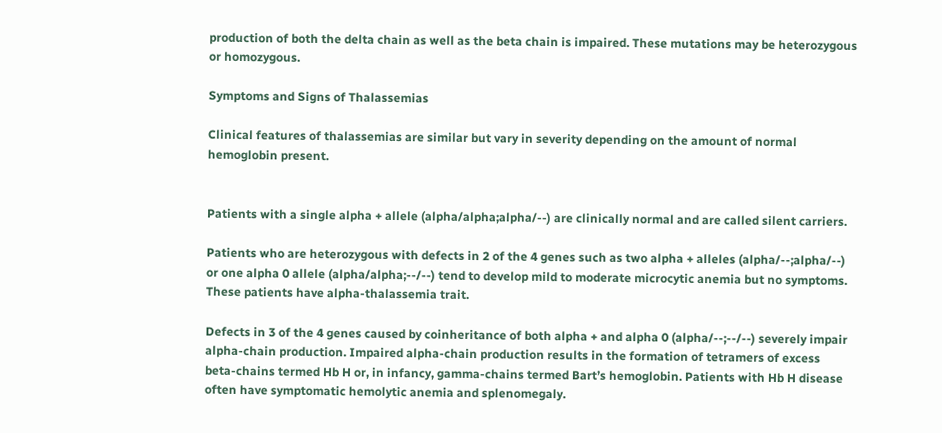production of both the delta chain as well as the beta chain is impaired. These mutations may be heterozygous or homozygous.

Symptoms and Signs of Thalassemias

Clinical features of thalassemias are similar but vary in severity depending on the amount of normal hemoglobin present.


Patients with a single alpha + allele (alpha/alpha;alpha/--) are clinically normal and are called silent carriers.

Patients who are heterozygous with defects in 2 of the 4 genes such as two alpha + alleles (alpha/--;alpha/--) or one alpha 0 allele (alpha/alpha;--/--) tend to develop mild to moderate microcytic anemia but no symptoms. These patients have alpha-thalassemia trait.

Defects in 3 of the 4 genes caused by coinheritance of both alpha + and alpha 0 (alpha/--;--/--) severely impair alpha-chain production. Impaired alpha-chain production results in the formation of tetramers of excess beta-chains termed Hb H or, in infancy, gamma-chains termed Bart’s hemoglobin. Patients with Hb H disease often have symptomatic hemolytic anemia and splenomegaly.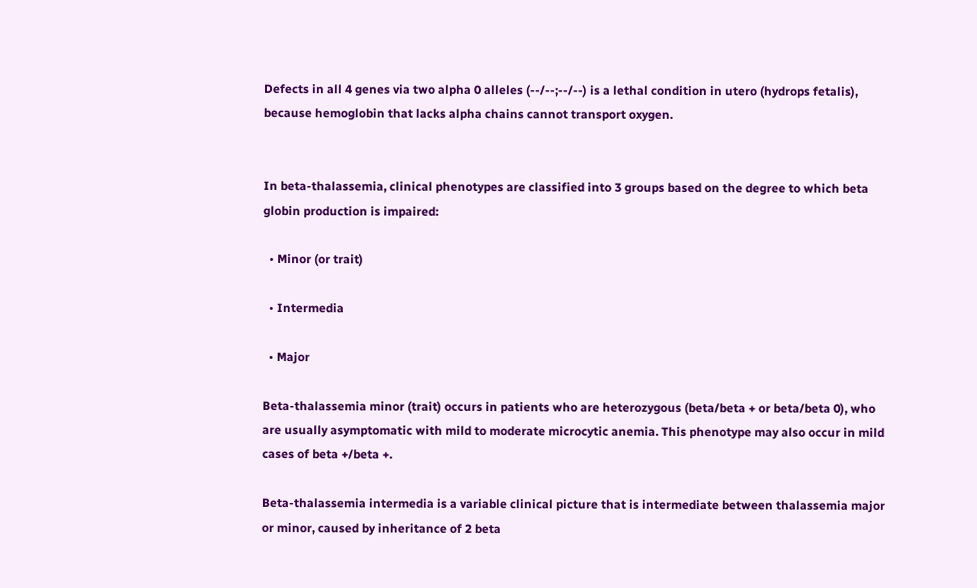Defects in all 4 genes via two alpha 0 alleles (--/--;--/--) is a lethal condition in utero (hydrops fetalis), because hemoglobin that lacks alpha chains cannot transport oxygen.


In beta-thalassemia, clinical phenotypes are classified into 3 groups based on the degree to which beta globin production is impaired:

  • Minor (or trait)

  • Intermedia

  • Major

Beta-thalassemia minor (trait) occurs in patients who are heterozygous (beta/beta + or beta/beta 0), who are usually asymptomatic with mild to moderate microcytic anemia. This phenotype may also occur in mild cases of beta +/beta +.

Beta-thalassemia intermedia is a variable clinical picture that is intermediate between thalassemia major or minor, caused by inheritance of 2 beta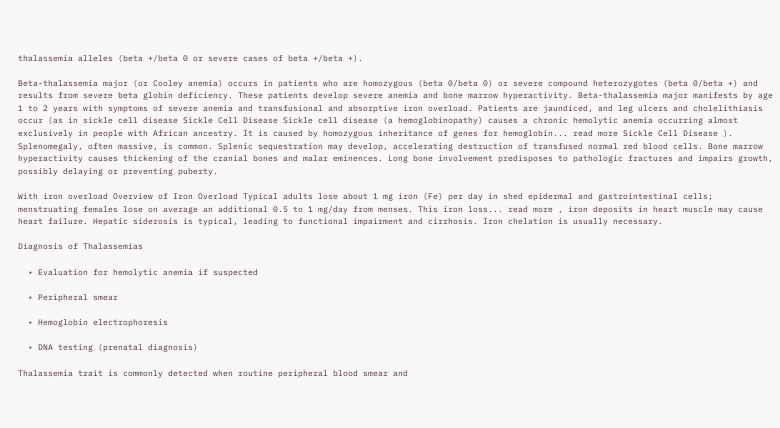thalassemia alleles (beta +/beta 0 or severe cases of beta +/beta +).

Beta-thalassemia major (or Cooley anemia) occurs in patients who are homozygous (beta 0/beta 0) or severe compound heterozygotes (beta 0/beta +) and results from severe beta globin deficiency. These patients develop severe anemia and bone marrow hyperactivity. Beta-thalassemia major manifests by age 1 to 2 years with symptoms of severe anemia and transfusional and absorptive iron overload. Patients are jaundiced, and leg ulcers and cholelithiasis occur (as in sickle cell disease Sickle Cell Disease Sickle cell disease (a hemoglobinopathy) causes a chronic hemolytic anemia occurring almost exclusively in people with African ancestry. It is caused by homozygous inheritance of genes for hemoglobin... read more Sickle Cell Disease ). Splenomegaly, often massive, is common. Splenic sequestration may develop, accelerating destruction of transfused normal red blood cells. Bone marrow hyperactivity causes thickening of the cranial bones and malar eminences. Long bone involvement predisposes to pathologic fractures and impairs growth, possibly delaying or preventing puberty.

With iron overload Overview of Iron Overload Typical adults lose about 1 mg iron (Fe) per day in shed epidermal and gastrointestinal cells; menstruating females lose on average an additional 0.5 to 1 mg/day from menses. This iron loss... read more , iron deposits in heart muscle may cause heart failure. Hepatic siderosis is typical, leading to functional impairment and cirrhosis. Iron chelation is usually necessary.

Diagnosis of Thalassemias

  • Evaluation for hemolytic anemia if suspected

  • Peripheral smear

  • Hemoglobin electrophoresis

  • DNA testing (prenatal diagnosis)

Thalassemia trait is commonly detected when routine peripheral blood smear and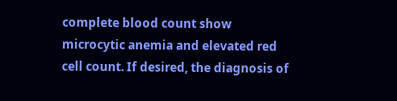complete blood count show microcytic anemia and elevated red cell count. If desired, the diagnosis of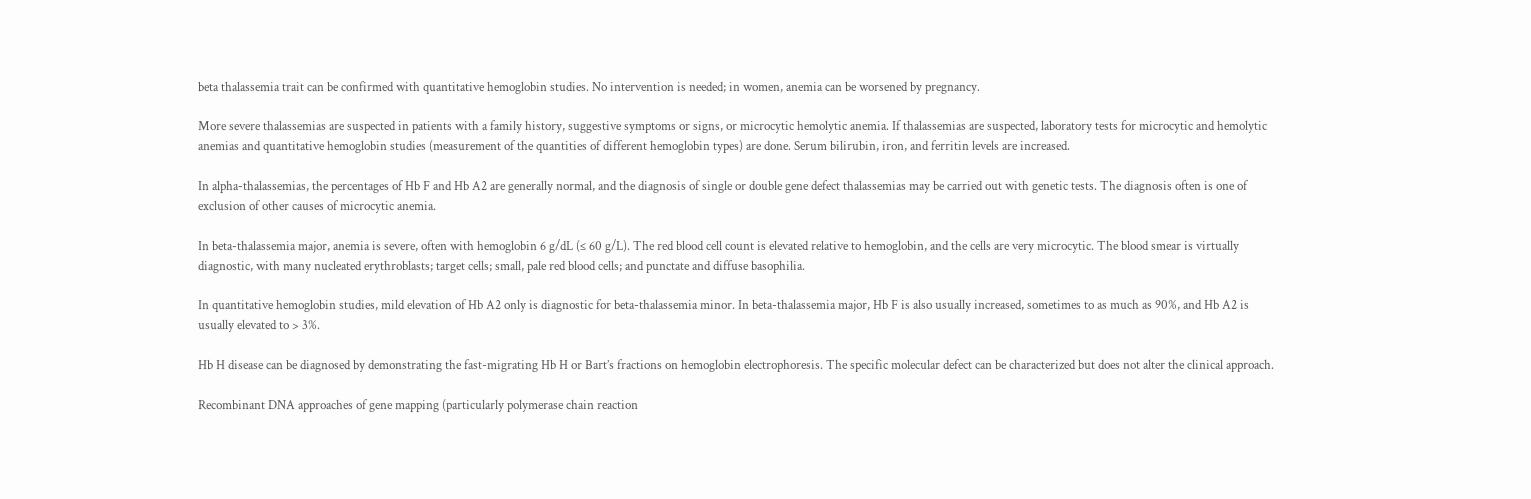beta thalassemia trait can be confirmed with quantitative hemoglobin studies. No intervention is needed; in women, anemia can be worsened by pregnancy.

More severe thalassemias are suspected in patients with a family history, suggestive symptoms or signs, or microcytic hemolytic anemia. If thalassemias are suspected, laboratory tests for microcytic and hemolytic anemias and quantitative hemoglobin studies (measurement of the quantities of different hemoglobin types) are done. Serum bilirubin, iron, and ferritin levels are increased.

In alpha-thalassemias, the percentages of Hb F and Hb A2 are generally normal, and the diagnosis of single or double gene defect thalassemias may be carried out with genetic tests. The diagnosis often is one of exclusion of other causes of microcytic anemia.

In beta-thalassemia major, anemia is severe, often with hemoglobin 6 g/dL (≤ 60 g/L). The red blood cell count is elevated relative to hemoglobin, and the cells are very microcytic. The blood smear is virtually diagnostic, with many nucleated erythroblasts; target cells; small, pale red blood cells; and punctate and diffuse basophilia.

In quantitative hemoglobin studies, mild elevation of Hb A2 only is diagnostic for beta-thalassemia minor. In beta-thalassemia major, Hb F is also usually increased, sometimes to as much as 90%, and Hb A2 is usually elevated to > 3%.

Hb H disease can be diagnosed by demonstrating the fast-migrating Hb H or Bart’s fractions on hemoglobin electrophoresis. The specific molecular defect can be characterized but does not alter the clinical approach.

Recombinant DNA approaches of gene mapping (particularly polymerase chain reaction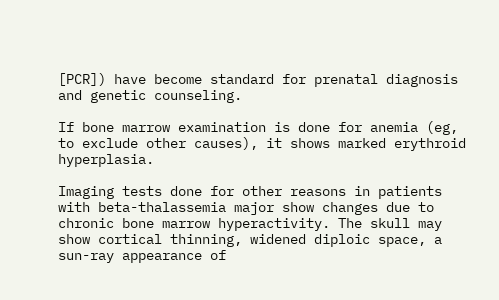[PCR]) have become standard for prenatal diagnosis and genetic counseling.

If bone marrow examination is done for anemia (eg, to exclude other causes), it shows marked erythroid hyperplasia.

Imaging tests done for other reasons in patients with beta-thalassemia major show changes due to chronic bone marrow hyperactivity. The skull may show cortical thinning, widened diploic space, a sun-ray appearance of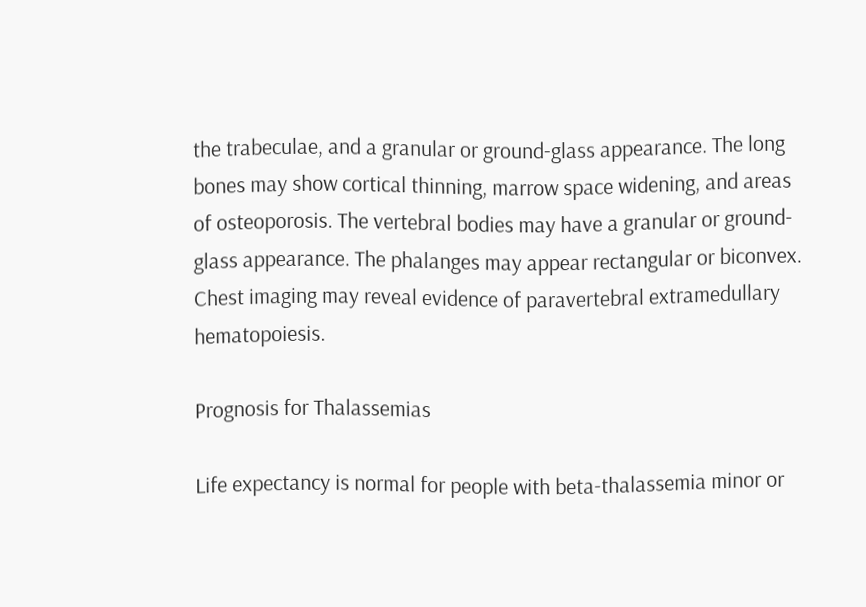the trabeculae, and a granular or ground-glass appearance. The long bones may show cortical thinning, marrow space widening, and areas of osteoporosis. The vertebral bodies may have a granular or ground-glass appearance. The phalanges may appear rectangular or biconvex. Chest imaging may reveal evidence of paravertebral extramedullary hematopoiesis.

Prognosis for Thalassemias

Life expectancy is normal for people with beta-thalassemia minor or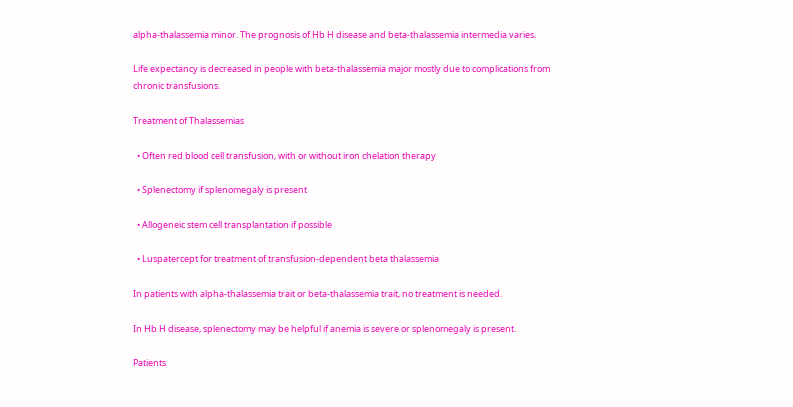alpha-thalassemia minor. The prognosis of Hb H disease and beta-thalassemia intermedia varies.

Life expectancy is decreased in people with beta-thalassemia major mostly due to complications from chronic transfusions.

Treatment of Thalassemias

  • Often red blood cell transfusion, with or without iron chelation therapy

  • Splenectomy if splenomegaly is present

  • Allogeneic stem cell transplantation if possible

  • Luspatercept for treatment of transfusion-dependent beta thalassemia

In patients with alpha-thalassemia trait or beta-thalassemia trait, no treatment is needed.

In Hb H disease, splenectomy may be helpful if anemia is severe or splenomegaly is present.

Patients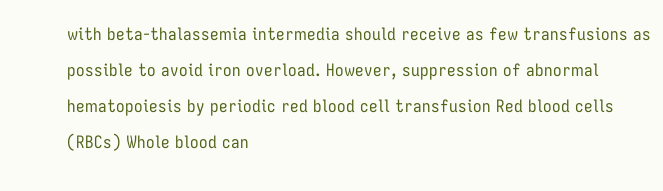with beta-thalassemia intermedia should receive as few transfusions as possible to avoid iron overload. However, suppression of abnormal hematopoiesis by periodic red blood cell transfusion Red blood cells (RBCs) Whole blood can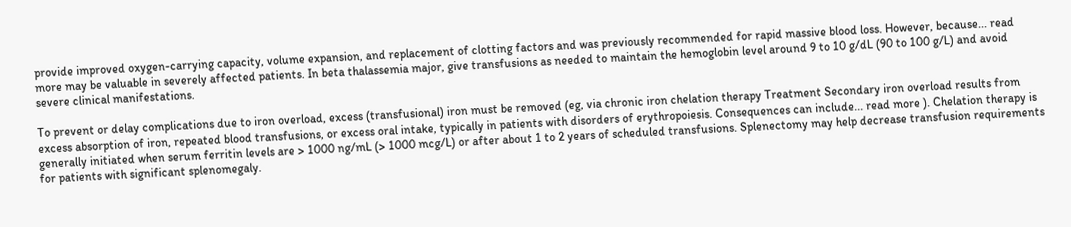provide improved oxygen-carrying capacity, volume expansion, and replacement of clotting factors and was previously recommended for rapid massive blood loss. However, because... read more may be valuable in severely affected patients. In beta thalassemia major, give transfusions as needed to maintain the hemoglobin level around 9 to 10 g/dL (90 to 100 g/L) and avoid severe clinical manifestations.

To prevent or delay complications due to iron overload, excess (transfusional) iron must be removed (eg, via chronic iron chelation therapy Treatment Secondary iron overload results from excess absorption of iron, repeated blood transfusions, or excess oral intake, typically in patients with disorders of erythropoiesis. Consequences can include... read more ). Chelation therapy is generally initiated when serum ferritin levels are > 1000 ng/mL (> 1000 mcg/L) or after about 1 to 2 years of scheduled transfusions. Splenectomy may help decrease transfusion requirements for patients with significant splenomegaly.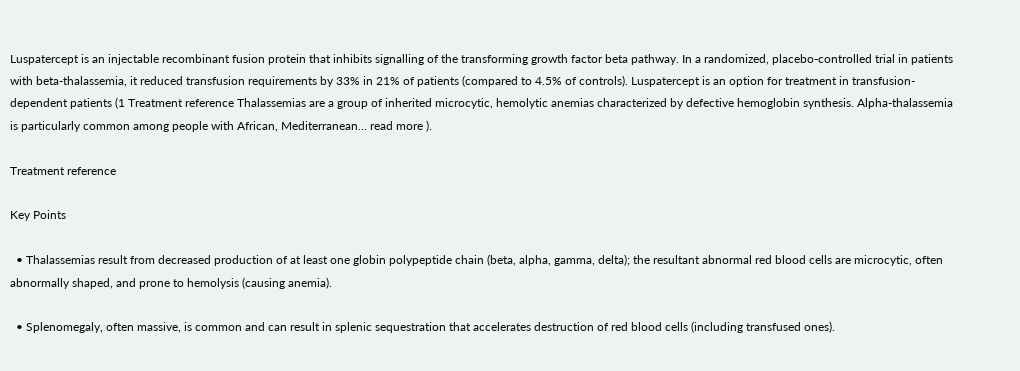Luspatercept is an injectable recombinant fusion protein that inhibits signalling of the transforming growth factor beta pathway. In a randomized, placebo-controlled trial in patients with beta-thalassemia, it reduced transfusion requirements by 33% in 21% of patients (compared to 4.5% of controls). Luspatercept is an option for treatment in transfusion-dependent patients (1 Treatment reference Thalassemias are a group of inherited microcytic, hemolytic anemias characterized by defective hemoglobin synthesis. Alpha-thalassemia is particularly common among people with African, Mediterranean... read more ).

Treatment reference

Key Points

  • Thalassemias result from decreased production of at least one globin polypeptide chain (beta, alpha, gamma, delta); the resultant abnormal red blood cells are microcytic, often abnormally shaped, and prone to hemolysis (causing anemia).

  • Splenomegaly, often massive, is common and can result in splenic sequestration that accelerates destruction of red blood cells (including transfused ones).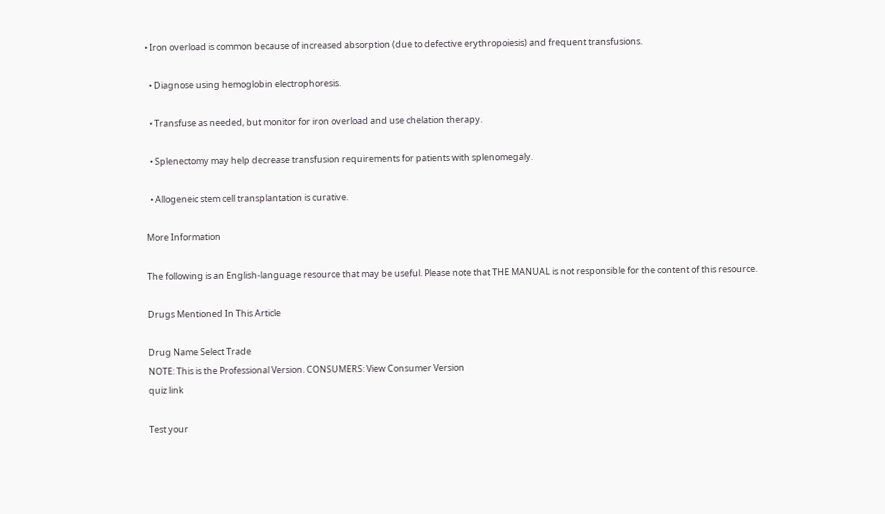• Iron overload is common because of increased absorption (due to defective erythropoiesis) and frequent transfusions.

  • Diagnose using hemoglobin electrophoresis.

  • Transfuse as needed, but monitor for iron overload and use chelation therapy.

  • Splenectomy may help decrease transfusion requirements for patients with splenomegaly.

  • Allogeneic stem cell transplantation is curative.

More Information

The following is an English-language resource that may be useful. Please note that THE MANUAL is not responsible for the content of this resource.

Drugs Mentioned In This Article

Drug Name Select Trade
NOTE: This is the Professional Version. CONSUMERS: View Consumer Version
quiz link

Test your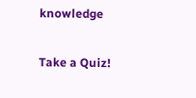knowledge

Take a Quiz!